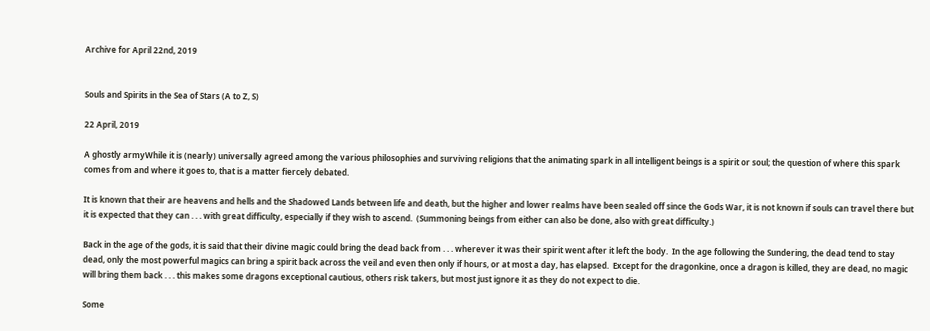Archive for April 22nd, 2019


Souls and Spirits in the Sea of Stars (A to Z, S)

22 April, 2019

A ghostly armyWhile it is (nearly) universally agreed among the various philosophies and surviving religions that the animating spark in all intelligent beings is a spirit or soul; the question of where this spark comes from and where it goes to, that is a matter fiercely debated.

It is known that their are heavens and hells and the Shadowed Lands between life and death, but the higher and lower realms have been sealed off since the Gods War, it is not known if souls can travel there but it is expected that they can . . . with great difficulty, especially if they wish to ascend.  (Summoning beings from either can also be done, also with great difficulty.)

Back in the age of the gods, it is said that their divine magic could bring the dead back from . . . wherever it was their spirit went after it left the body.  In the age following the Sundering, the dead tend to stay dead, only the most powerful magics can bring a spirit back across the veil and even then only if hours, or at most a day, has elapsed.  Except for the dragonkine, once a dragon is killed, they are dead, no magic will bring them back . . . this makes some dragons exceptional cautious, others risk takers, but most just ignore it as they do not expect to die.

Some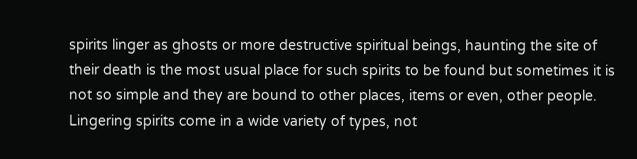spirits linger as ghosts or more destructive spiritual beings, haunting the site of their death is the most usual place for such spirits to be found but sometimes it is not so simple and they are bound to other places, items or even, other people.   Lingering spirits come in a wide variety of types, not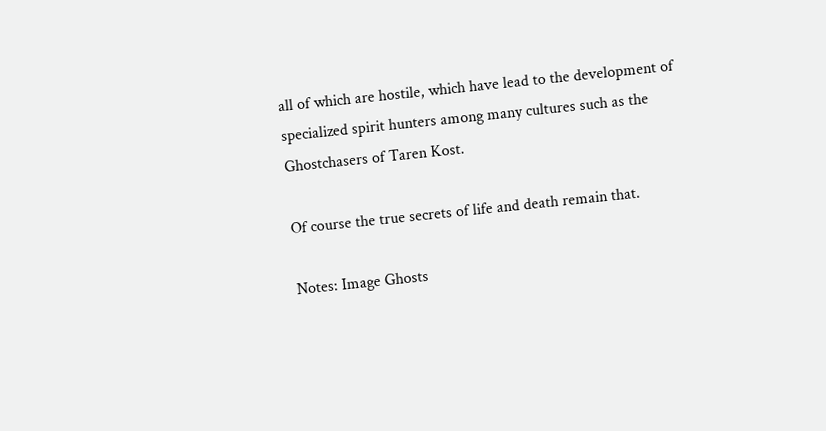all of which are hostile, which have lead to the development of specialized spirit hunters among many cultures such as the Ghostchasers of Taren Kost.

Of course the true secrets of life and death remain that.

Notes: Image Ghosts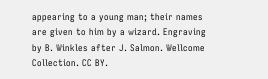appearing to a young man; their names are given to him by a wizard. Engraving by B. Winkles after J. Salmon. Wellcome Collection. CC BY.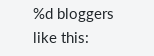%d bloggers like this: